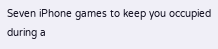Seven iPhone games to keep you occupied during a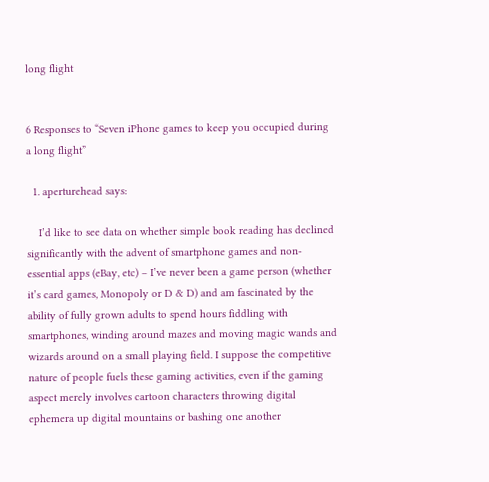long flight


6 Responses to “Seven iPhone games to keep you occupied during a long flight”

  1. aperturehead says:

    I’d like to see data on whether simple book reading has declined significantly with the advent of smartphone games and non-essential apps (eBay, etc) – I’ve never been a game person (whether it’s card games, Monopoly or D & D) and am fascinated by the ability of fully grown adults to spend hours fiddling with smartphones, winding around mazes and moving magic wands and wizards around on a small playing field. I suppose the competitive nature of people fuels these gaming activities, even if the gaming aspect merely involves cartoon characters throwing digital ephemera up digital mountains or bashing one another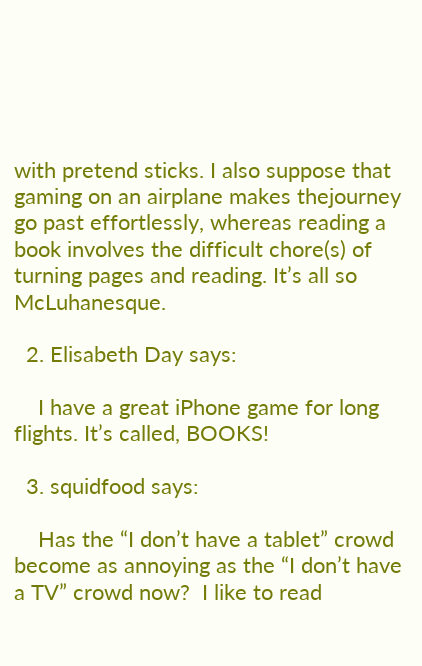with pretend sticks. I also suppose that gaming on an airplane makes thejourney go past effortlessly, whereas reading a book involves the difficult chore(s) of turning pages and reading. It’s all so McLuhanesque.

  2. Elisabeth Day says:

    I have a great iPhone game for long flights. It’s called, BOOKS!

  3. squidfood says:

    Has the “I don’t have a tablet” crowd become as annoying as the “I don’t have a TV” crowd now?  I like to read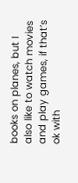books on planes, but I also like to watch movies and play games, if that’s ok with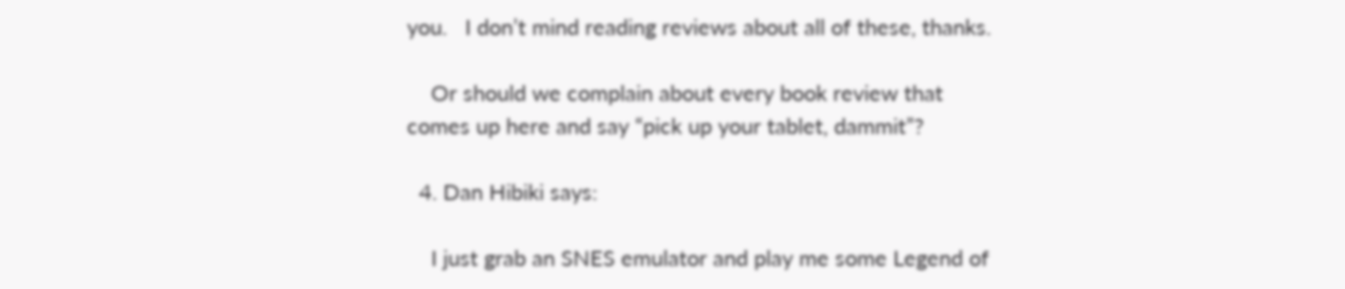you.   I don’t mind reading reviews about all of these, thanks.

    Or should we complain about every book review that comes up here and say “pick up your tablet, dammit”?

  4. Dan Hibiki says:

    I just grab an SNES emulator and play me some Legend of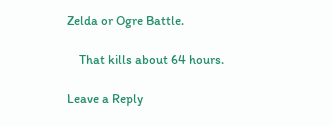Zelda or Ogre Battle.

    That kills about 64 hours.

Leave a Reply